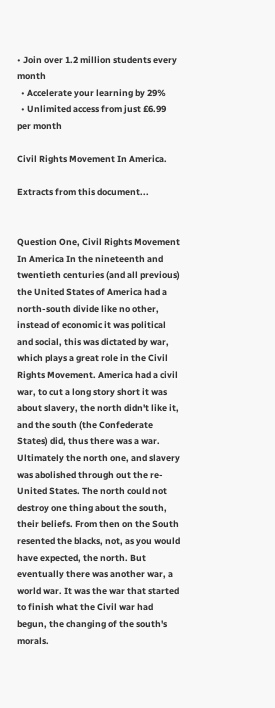• Join over 1.2 million students every month
  • Accelerate your learning by 29%
  • Unlimited access from just £6.99 per month

Civil Rights Movement In America.

Extracts from this document...


Question One, Civil Rights Movement In America In the nineteenth and twentieth centuries (and all previous) the United States of America had a north-south divide like no other, instead of economic it was political and social, this was dictated by war, which plays a great role in the Civil Rights Movement. America had a civil war, to cut a long story short it was about slavery, the north didn't like it, and the south (the Confederate States) did, thus there was a war. Ultimately the north one, and slavery was abolished through out the re-United States. The north could not destroy one thing about the south, their beliefs. From then on the South resented the blacks, not, as you would have expected, the north. But eventually there was another war, a world war. It was the war that started to finish what the Civil war had begun, the changing of the south's morals.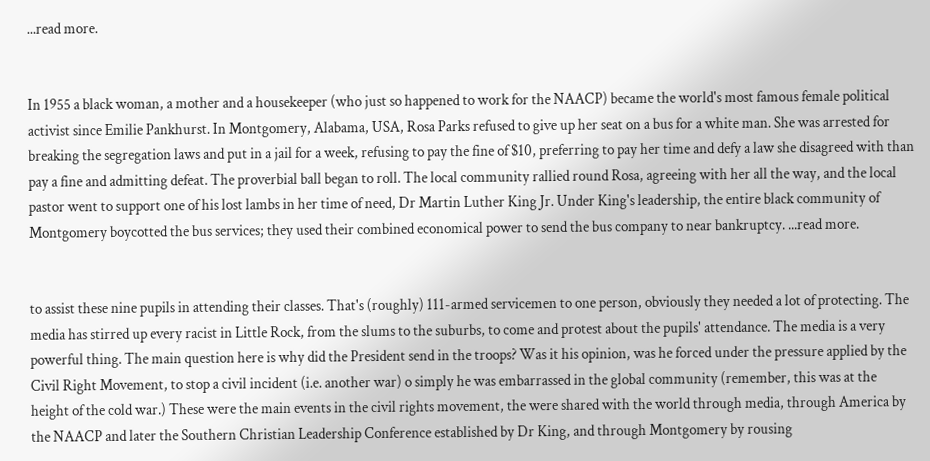...read more.


In 1955 a black woman, a mother and a housekeeper (who just so happened to work for the NAACP) became the world's most famous female political activist since Emilie Pankhurst. In Montgomery, Alabama, USA, Rosa Parks refused to give up her seat on a bus for a white man. She was arrested for breaking the segregation laws and put in a jail for a week, refusing to pay the fine of $10, preferring to pay her time and defy a law she disagreed with than pay a fine and admitting defeat. The proverbial ball began to roll. The local community rallied round Rosa, agreeing with her all the way, and the local pastor went to support one of his lost lambs in her time of need, Dr Martin Luther King Jr. Under King's leadership, the entire black community of Montgomery boycotted the bus services; they used their combined economical power to send the bus company to near bankruptcy. ...read more.


to assist these nine pupils in attending their classes. That's (roughly) 111-armed servicemen to one person, obviously they needed a lot of protecting. The media has stirred up every racist in Little Rock, from the slums to the suburbs, to come and protest about the pupils' attendance. The media is a very powerful thing. The main question here is why did the President send in the troops? Was it his opinion, was he forced under the pressure applied by the Civil Right Movement, to stop a civil incident (i.e. another war) o simply he was embarrassed in the global community (remember, this was at the height of the cold war.) These were the main events in the civil rights movement, the were shared with the world through media, through America by the NAACP and later the Southern Christian Leadership Conference established by Dr King, and through Montgomery by rousing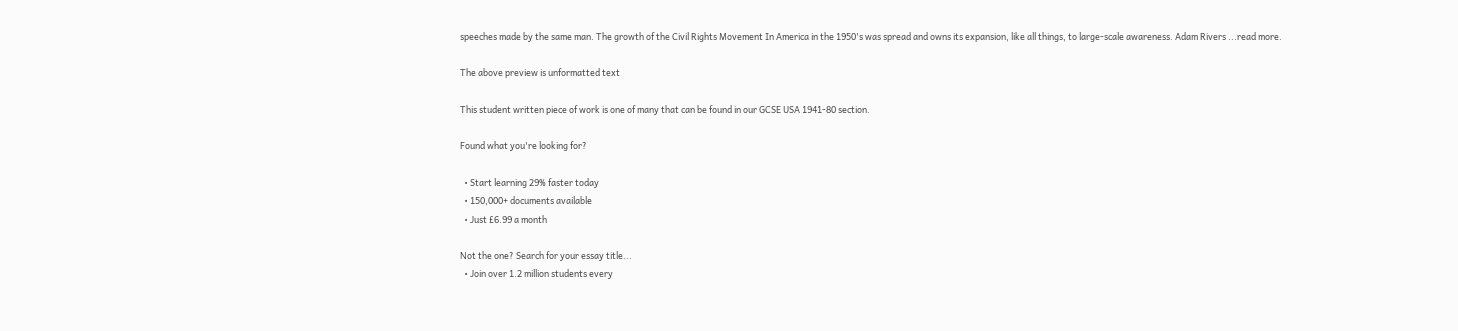speeches made by the same man. The growth of the Civil Rights Movement In America in the 1950's was spread and owns its expansion, like all things, to large-scale awareness. Adam Rivers ...read more.

The above preview is unformatted text

This student written piece of work is one of many that can be found in our GCSE USA 1941-80 section.

Found what you're looking for?

  • Start learning 29% faster today
  • 150,000+ documents available
  • Just £6.99 a month

Not the one? Search for your essay title...
  • Join over 1.2 million students every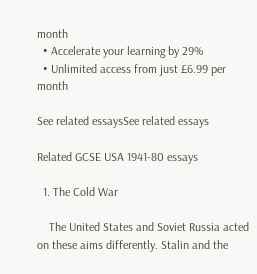month
  • Accelerate your learning by 29%
  • Unlimited access from just £6.99 per month

See related essaysSee related essays

Related GCSE USA 1941-80 essays

  1. The Cold War

    The United States and Soviet Russia acted on these aims differently. Stalin and the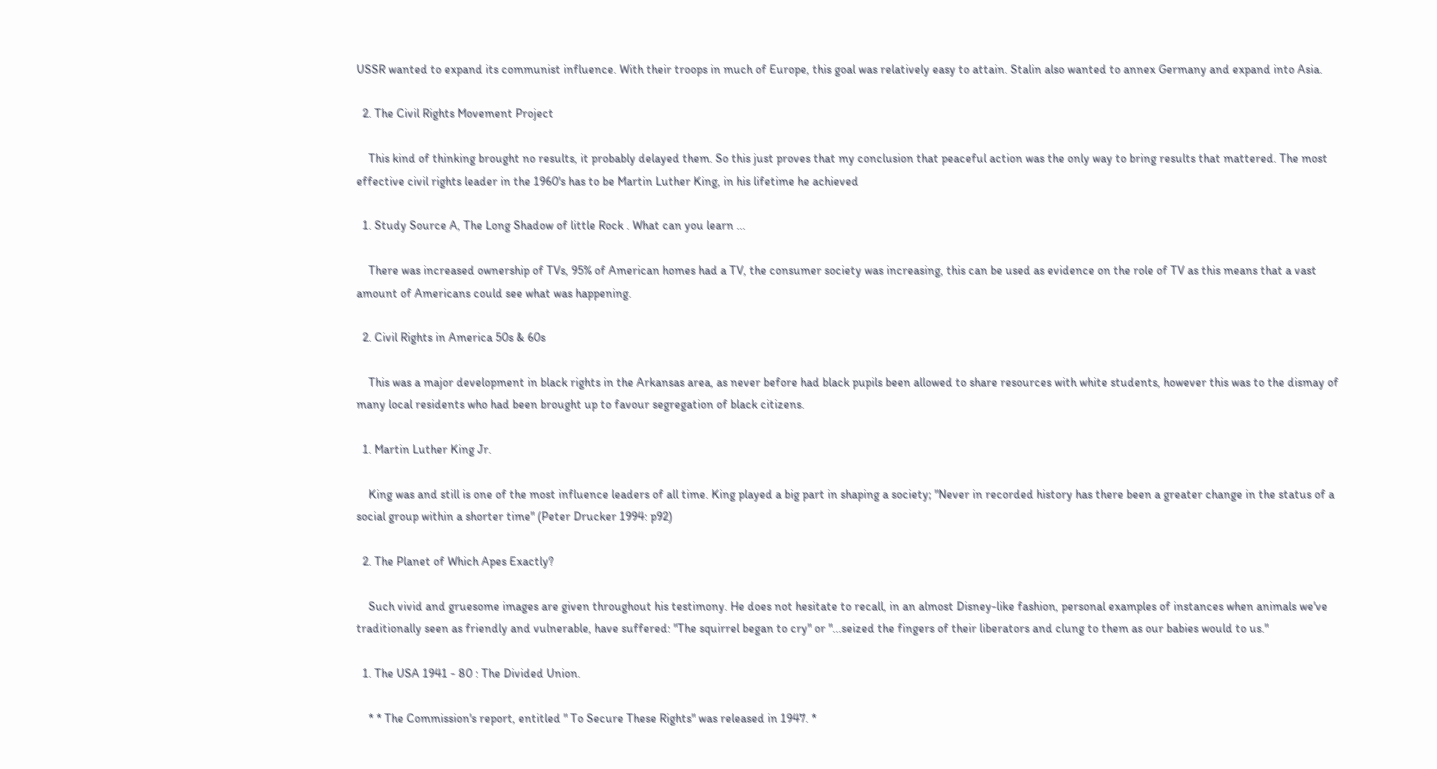USSR wanted to expand its communist influence. With their troops in much of Europe, this goal was relatively easy to attain. Stalin also wanted to annex Germany and expand into Asia.

  2. The Civil Rights Movement Project

    This kind of thinking brought no results, it probably delayed them. So this just proves that my conclusion that peaceful action was the only way to bring results that mattered. The most effective civil rights leader in the 1960's has to be Martin Luther King, in his lifetime he achieved

  1. Study Source A, The Long Shadow of little Rock . What can you learn ...

    There was increased ownership of TVs, 95% of American homes had a TV, the consumer society was increasing, this can be used as evidence on the role of TV as this means that a vast amount of Americans could see what was happening.

  2. Civil Rights in America 50s & 60s

    This was a major development in black rights in the Arkansas area, as never before had black pupils been allowed to share resources with white students, however this was to the dismay of many local residents who had been brought up to favour segregation of black citizens.

  1. Martin Luther King Jr.

    King was and still is one of the most influence leaders of all time. King played a big part in shaping a society; "Never in recorded history has there been a greater change in the status of a social group within a shorter time" (Peter Drucker 1994: p92)

  2. The Planet of Which Apes Exactly?

    Such vivid and gruesome images are given throughout his testimony. He does not hesitate to recall, in an almost Disney-like fashion, personal examples of instances when animals we've traditionally seen as friendly and vulnerable, have suffered: "The squirrel began to cry" or "...seized the fingers of their liberators and clung to them as our babies would to us."

  1. The USA 1941 - 80 : The Divided Union.

    * * The Commission's report, entitled " To Secure These Rights" was released in 1947. *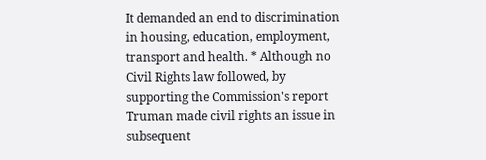It demanded an end to discrimination in housing, education, employment, transport and health. * Although no Civil Rights law followed, by supporting the Commission's report Truman made civil rights an issue in subsequent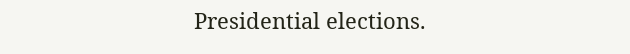Presidential elections.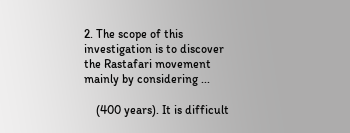2. The scope of this investigation is to discover the Rastafari movement mainly by considering ...

    (400 years). It is difficult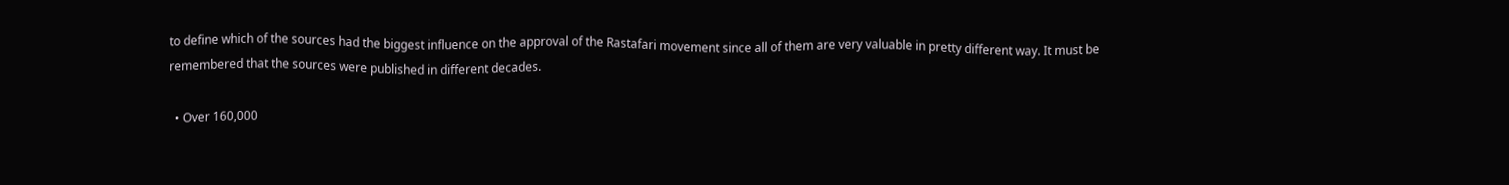to define which of the sources had the biggest influence on the approval of the Rastafari movement since all of them are very valuable in pretty different way. It must be remembered that the sources were published in different decades.

  • Over 160,000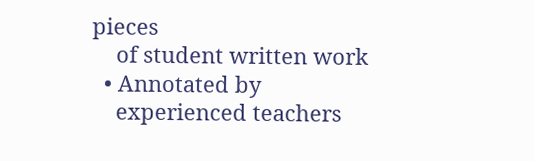pieces
    of student written work
  • Annotated by
    experienced teachers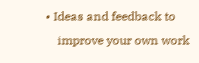• Ideas and feedback to
    improve your own work